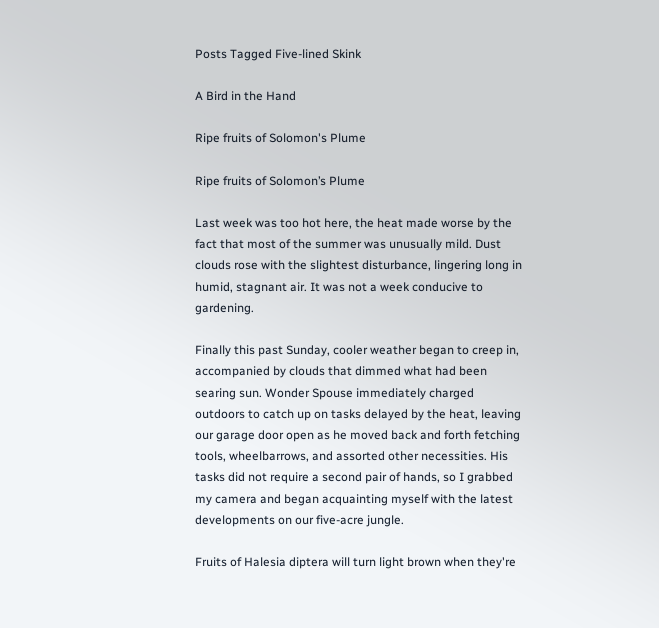Posts Tagged Five-lined Skink

A Bird in the Hand

Ripe fruits of Solomon's Plume

Ripe fruits of Solomon’s Plume

Last week was too hot here, the heat made worse by the fact that most of the summer was unusually mild. Dust clouds rose with the slightest disturbance, lingering long in humid, stagnant air. It was not a week conducive to gardening.

Finally this past Sunday, cooler weather began to creep in, accompanied by clouds that dimmed what had been searing sun. Wonder Spouse immediately charged outdoors to catch up on tasks delayed by the heat, leaving our garage door open as he moved back and forth fetching tools, wheelbarrows, and assorted other necessities. His tasks did not require a second pair of hands, so I grabbed my camera and began acquainting myself with the latest developments on our five-acre jungle.

Fruits of Halesia diptera will turn light brown when they're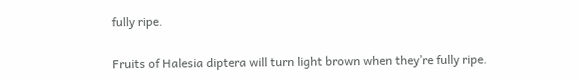fully ripe.

Fruits of Halesia diptera will turn light brown when they’re fully ripe.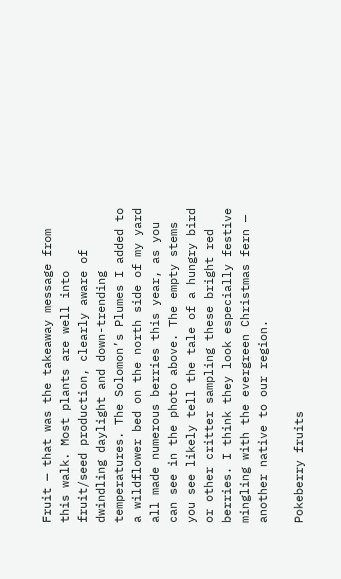Fruit — that was the takeaway message from this walk. Most plants are well into fruit/seed production, clearly aware of dwindling daylight and down-trending temperatures. The Solomon’s Plumes I added to a wildflower bed on the north side of my yard all made numerous berries this year, as you can see in the photo above. The empty stems you see likely tell the tale of a hungry bird or other critter sampling these bright red berries. I think they look especially festive mingling with the evergreen Christmas fern — another native to our region.

Pokeberry fruits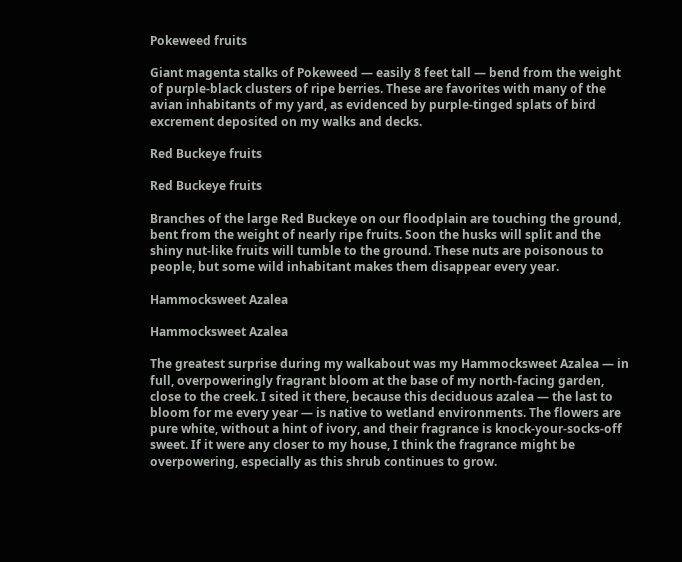Pokeweed fruits

Giant magenta stalks of Pokeweed — easily 8 feet tall — bend from the weight of purple-black clusters of ripe berries. These are favorites with many of the avian inhabitants of my yard, as evidenced by purple-tinged splats of bird excrement deposited on my walks and decks.

Red Buckeye fruits

Red Buckeye fruits

Branches of the large Red Buckeye on our floodplain are touching the ground, bent from the weight of nearly ripe fruits. Soon the husks will split and the shiny nut-like fruits will tumble to the ground. These nuts are poisonous to people, but some wild inhabitant makes them disappear every year.

Hammocksweet Azalea

Hammocksweet Azalea

The greatest surprise during my walkabout was my Hammocksweet Azalea — in full, overpoweringly fragrant bloom at the base of my north-facing garden, close to the creek. I sited it there, because this deciduous azalea — the last to bloom for me every year — is native to wetland environments. The flowers are pure white, without a hint of ivory, and their fragrance is knock-your-socks-off sweet. If it were any closer to my house, I think the fragrance might be overpowering, especially as this shrub continues to grow.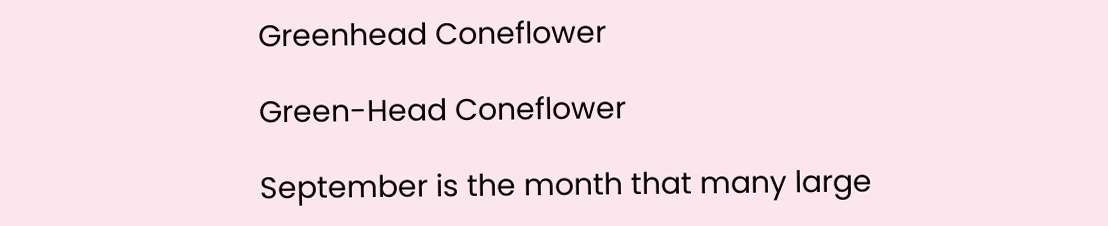Greenhead Coneflower

Green-Head Coneflower

September is the month that many large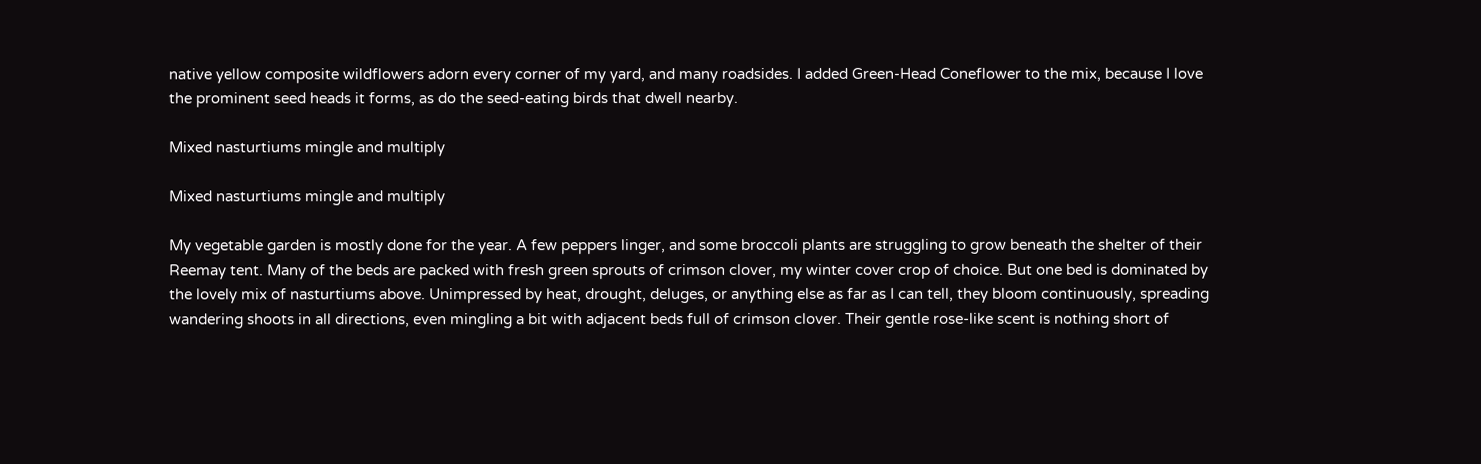native yellow composite wildflowers adorn every corner of my yard, and many roadsides. I added Green-Head Coneflower to the mix, because I love the prominent seed heads it forms, as do the seed-eating birds that dwell nearby.

Mixed nasturtiums mingle and multiply

Mixed nasturtiums mingle and multiply

My vegetable garden is mostly done for the year. A few peppers linger, and some broccoli plants are struggling to grow beneath the shelter of their Reemay tent. Many of the beds are packed with fresh green sprouts of crimson clover, my winter cover crop of choice. But one bed is dominated by the lovely mix of nasturtiums above. Unimpressed by heat, drought, deluges, or anything else as far as I can tell, they bloom continuously, spreading wandering shoots in all directions, even mingling a bit with adjacent beds full of crimson clover. Their gentle rose-like scent is nothing short of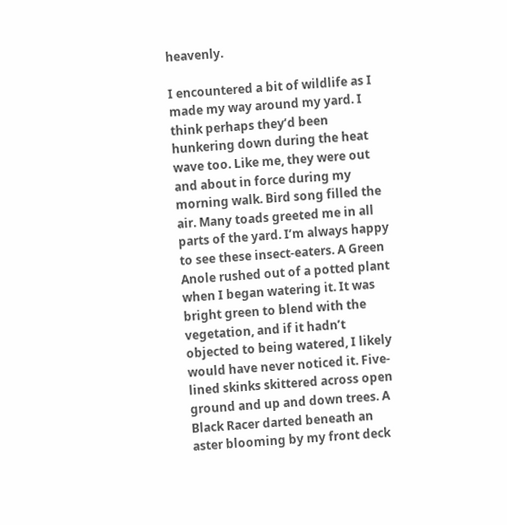heavenly.

I encountered a bit of wildlife as I made my way around my yard. I think perhaps they’d been hunkering down during the heat wave too. Like me, they were out and about in force during my morning walk. Bird song filled the air. Many toads greeted me in all parts of the yard. I’m always happy to see these insect-eaters. A Green Anole rushed out of a potted plant when I began watering it. It was bright green to blend with the vegetation, and if it hadn’t objected to being watered, I likely would have never noticed it. Five-lined skinks skittered across open ground and up and down trees. A Black Racer darted beneath an aster blooming by my front deck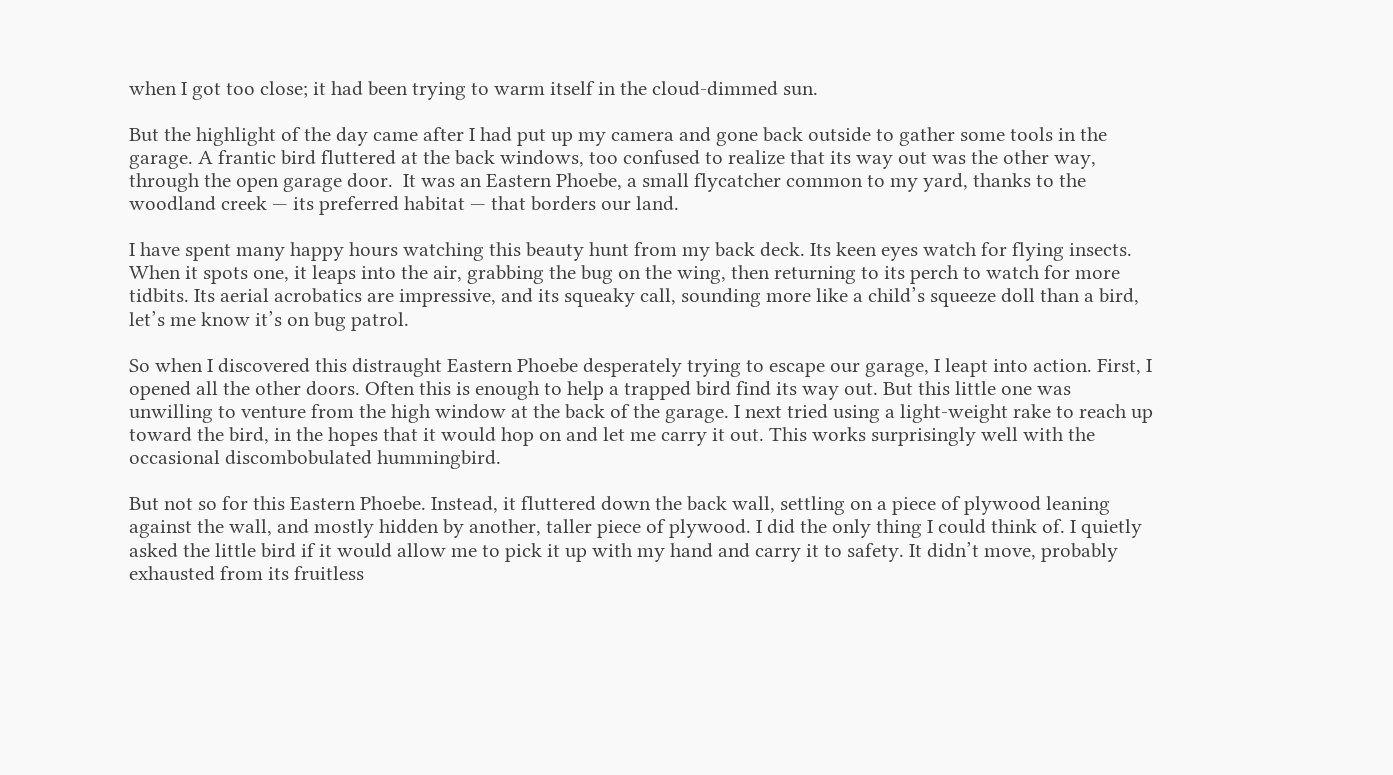when I got too close; it had been trying to warm itself in the cloud-dimmed sun.

But the highlight of the day came after I had put up my camera and gone back outside to gather some tools in the garage. A frantic bird fluttered at the back windows, too confused to realize that its way out was the other way, through the open garage door.  It was an Eastern Phoebe, a small flycatcher common to my yard, thanks to the woodland creek — its preferred habitat — that borders our land.

I have spent many happy hours watching this beauty hunt from my back deck. Its keen eyes watch for flying insects. When it spots one, it leaps into the air, grabbing the bug on the wing, then returning to its perch to watch for more tidbits. Its aerial acrobatics are impressive, and its squeaky call, sounding more like a child’s squeeze doll than a bird, let’s me know it’s on bug patrol.

So when I discovered this distraught Eastern Phoebe desperately trying to escape our garage, I leapt into action. First, I opened all the other doors. Often this is enough to help a trapped bird find its way out. But this little one was unwilling to venture from the high window at the back of the garage. I next tried using a light-weight rake to reach up toward the bird, in the hopes that it would hop on and let me carry it out. This works surprisingly well with the occasional discombobulated hummingbird.

But not so for this Eastern Phoebe. Instead, it fluttered down the back wall, settling on a piece of plywood leaning against the wall, and mostly hidden by another, taller piece of plywood. I did the only thing I could think of. I quietly asked the little bird if it would allow me to pick it up with my hand and carry it to safety. It didn’t move, probably exhausted from its fruitless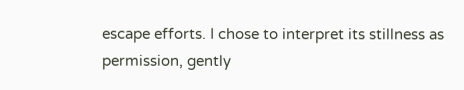escape efforts. I chose to interpret its stillness as permission, gently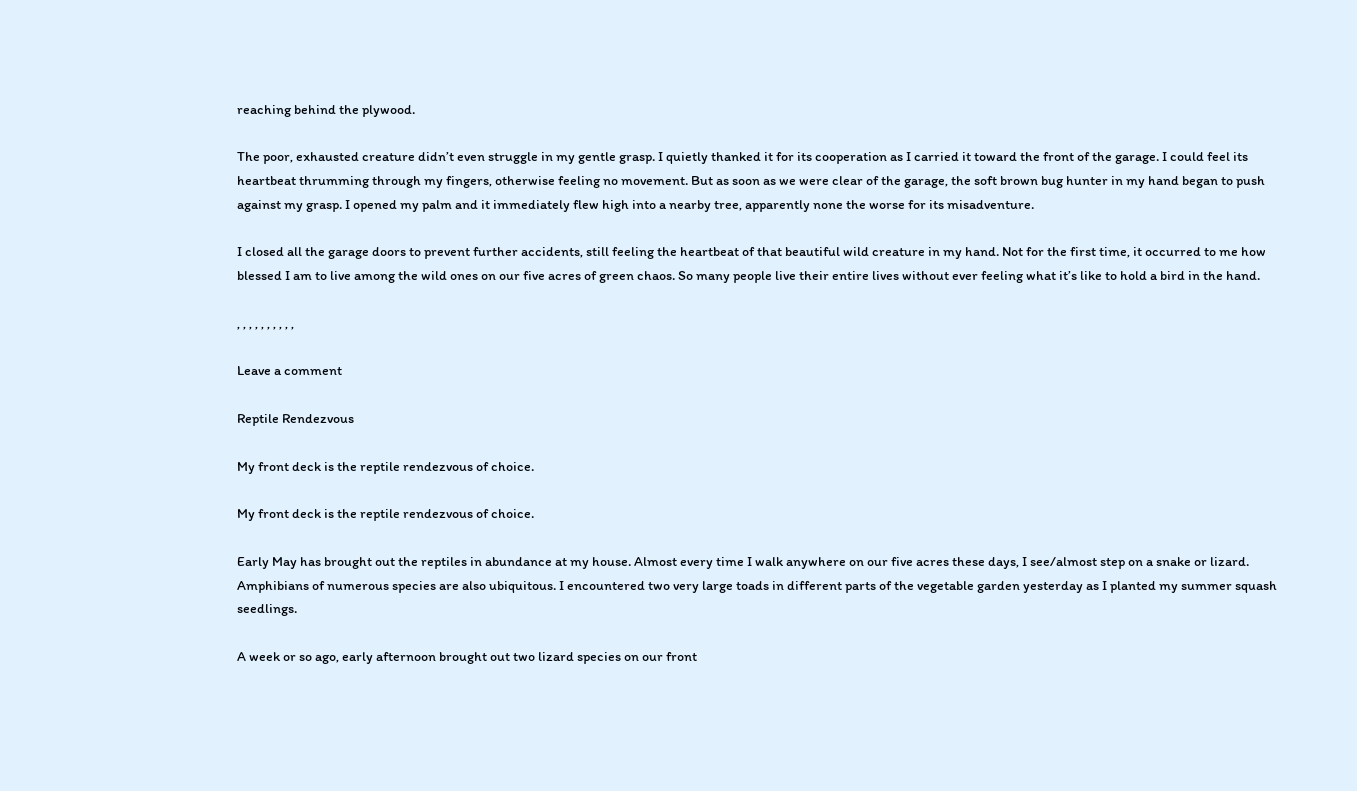reaching behind the plywood.

The poor, exhausted creature didn’t even struggle in my gentle grasp. I quietly thanked it for its cooperation as I carried it toward the front of the garage. I could feel its heartbeat thrumming through my fingers, otherwise feeling no movement. But as soon as we were clear of the garage, the soft brown bug hunter in my hand began to push against my grasp. I opened my palm and it immediately flew high into a nearby tree, apparently none the worse for its misadventure.

I closed all the garage doors to prevent further accidents, still feeling the heartbeat of that beautiful wild creature in my hand. Not for the first time, it occurred to me how blessed I am to live among the wild ones on our five acres of green chaos. So many people live their entire lives without ever feeling what it’s like to hold a bird in the hand.

, , , , , , , , , ,

Leave a comment

Reptile Rendezvous

My front deck is the reptile rendezvous of choice.

My front deck is the reptile rendezvous of choice.

Early May has brought out the reptiles in abundance at my house. Almost every time I walk anywhere on our five acres these days, I see/almost step on a snake or lizard. Amphibians of numerous species are also ubiquitous. I encountered two very large toads in different parts of the vegetable garden yesterday as I planted my summer squash seedlings.

A week or so ago, early afternoon brought out two lizard species on our front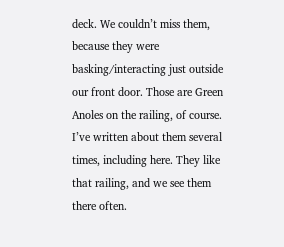deck. We couldn’t miss them, because they were basking/interacting just outside our front door. Those are Green Anoles on the railing, of course. I’ve written about them several times, including here. They like that railing, and we see them there often.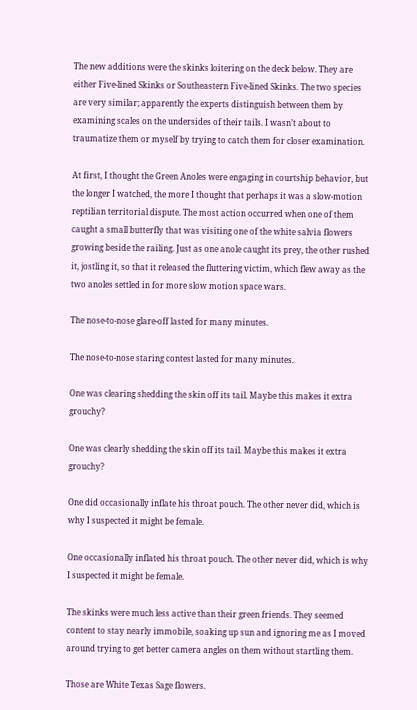The new additions were the skinks loitering on the deck below. They are either Five-lined Skinks or Southeastern Five-lined Skinks. The two species are very similar; apparently the experts distinguish between them by examining scales on the undersides of their tails. I wasn’t about to traumatize them or myself by trying to catch them for closer examination.

At first, I thought the Green Anoles were engaging in courtship behavior, but the longer I watched, the more I thought that perhaps it was a slow-motion reptilian territorial dispute. The most action occurred when one of them caught a small butterfly that was visiting one of the white salvia flowers growing beside the railing. Just as one anole caught its prey, the other rushed it, jostling it, so that it released the fluttering victim, which flew away as the two anoles settled in for more slow motion space wars.

The nose-to-nose glare-off lasted for many minutes.

The nose-to-nose staring contest lasted for many minutes.

One was clearing shedding the skin off its tail. Maybe this makes it extra grouchy?

One was clearly shedding the skin off its tail. Maybe this makes it extra grouchy?

One did occasionally inflate his throat pouch. The other never did, which is why I suspected it might be female.

One occasionally inflated his throat pouch. The other never did, which is why I suspected it might be female.

The skinks were much less active than their green friends. They seemed content to stay nearly immobile, soaking up sun and ignoring me as I moved around trying to get better camera angles on them without startling them.

Those are White Texas Sage flowers.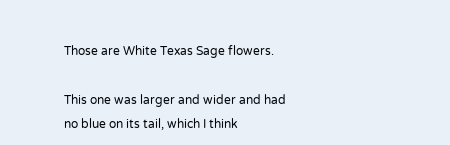Those are White Texas Sage flowers.

This one was larger and wider and had no blue on its tail, which I think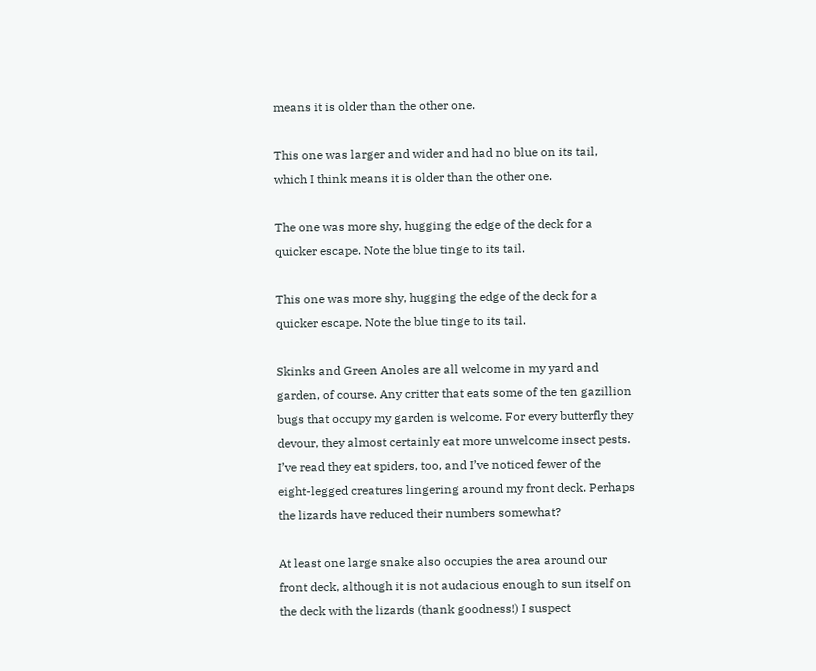means it is older than the other one.

This one was larger and wider and had no blue on its tail, which I think means it is older than the other one.

The one was more shy, hugging the edge of the deck for a quicker escape. Note the blue tinge to its tail.

This one was more shy, hugging the edge of the deck for a quicker escape. Note the blue tinge to its tail.

Skinks and Green Anoles are all welcome in my yard and garden, of course. Any critter that eats some of the ten gazillion bugs that occupy my garden is welcome. For every butterfly they devour, they almost certainly eat more unwelcome insect pests. I’ve read they eat spiders, too, and I’ve noticed fewer of the eight-legged creatures lingering around my front deck. Perhaps the lizards have reduced their numbers somewhat?

At least one large snake also occupies the area around our front deck, although it is not audacious enough to sun itself on the deck with the lizards (thank goodness!) I suspect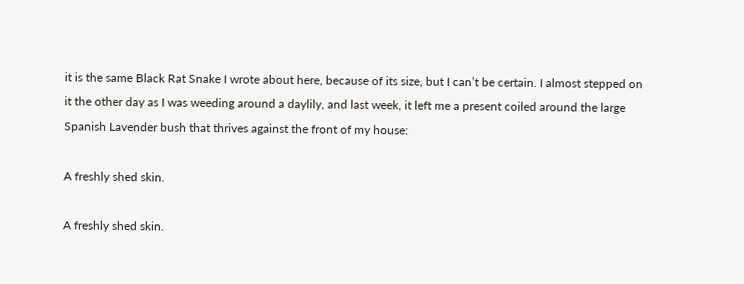it is the same Black Rat Snake I wrote about here, because of its size, but I can’t be certain. I almost stepped on it the other day as I was weeding around a daylily, and last week, it left me a present coiled around the large Spanish Lavender bush that thrives against the front of my house:

A freshly shed skin.

A freshly shed skin.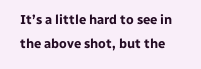It’s a little hard to see in the above shot, but the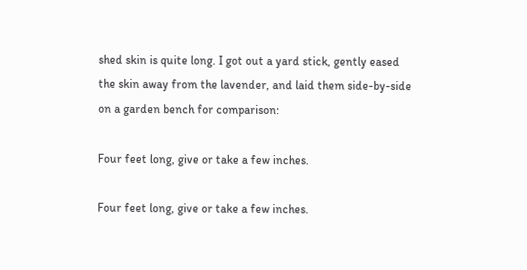shed skin is quite long. I got out a yard stick, gently eased the skin away from the lavender, and laid them side-by-side on a garden bench for comparison:

Four feet long, give or take a few inches.

Four feet long, give or take a few inches.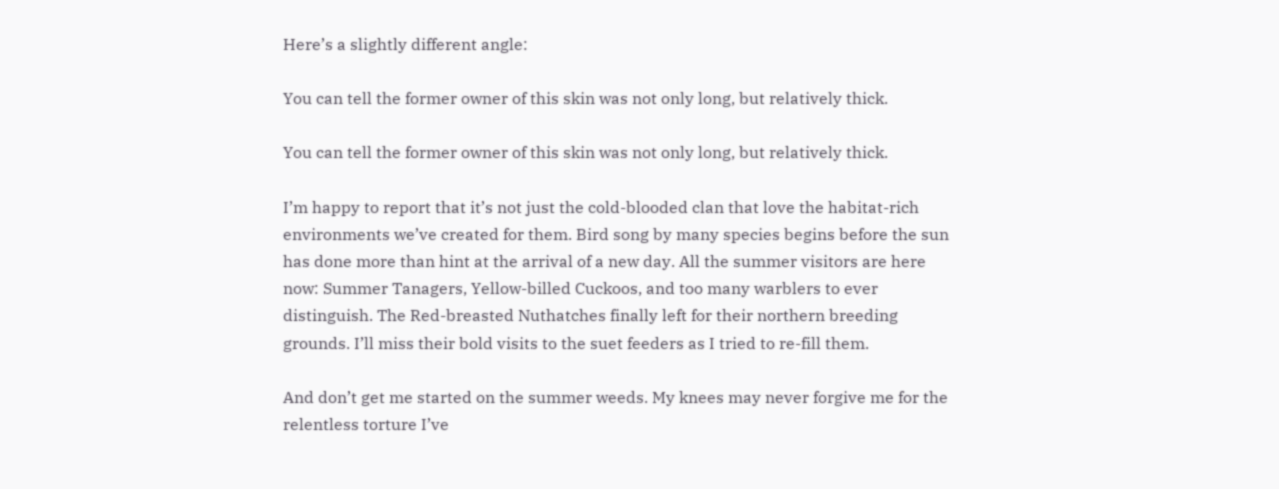Here’s a slightly different angle:

You can tell the former owner of this skin was not only long, but relatively thick.

You can tell the former owner of this skin was not only long, but relatively thick.

I’m happy to report that it’s not just the cold-blooded clan that love the habitat-rich environments we’ve created for them. Bird song by many species begins before the sun has done more than hint at the arrival of a new day. All the summer visitors are here now: Summer Tanagers, Yellow-billed Cuckoos, and too many warblers to ever distinguish. The Red-breasted Nuthatches finally left for their northern breeding grounds. I’ll miss their bold visits to the suet feeders as I tried to re-fill them.

And don’t get me started on the summer weeds. My knees may never forgive me for the relentless torture I’ve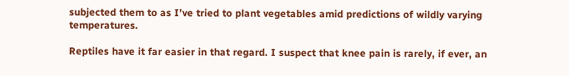subjected them to as I’ve tried to plant vegetables amid predictions of wildly varying temperatures.

Reptiles have it far easier in that regard. I suspect that knee pain is rarely, if ever, an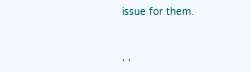issue for them.


, ,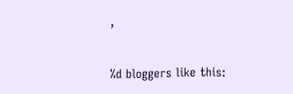,


%d bloggers like this: